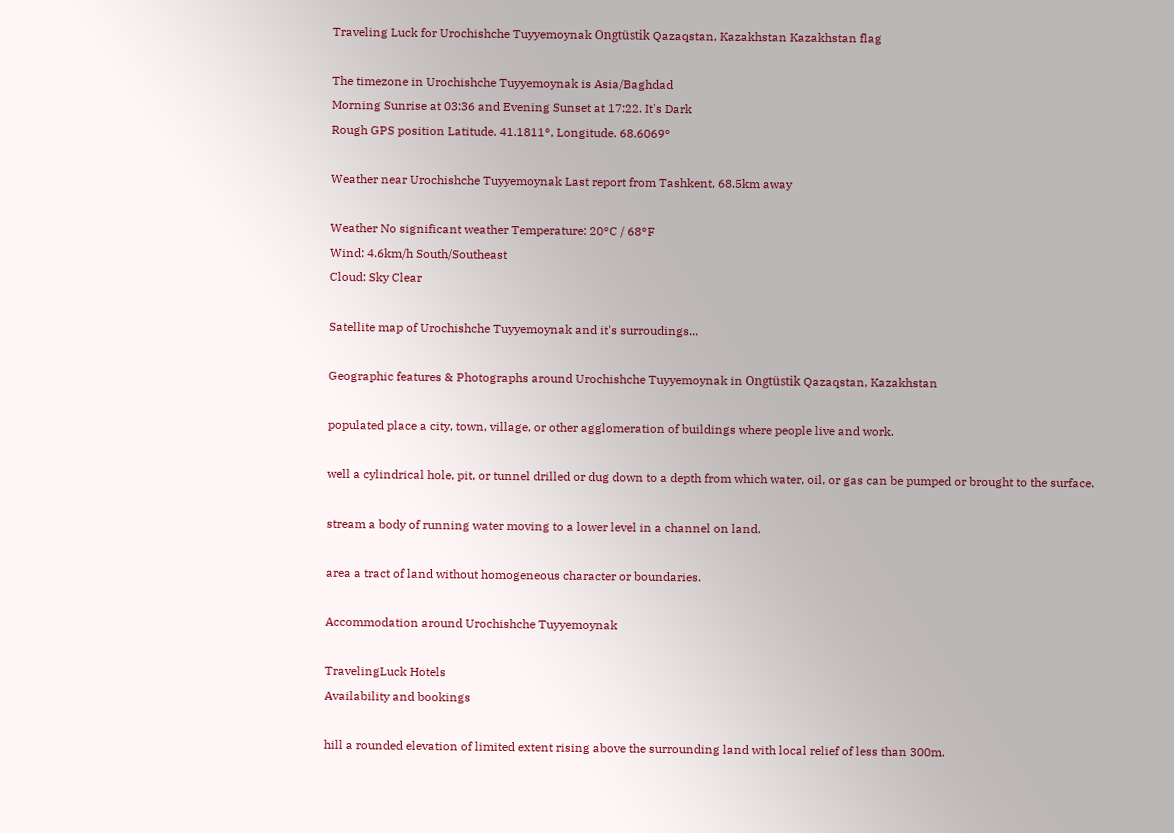Traveling Luck for Urochishche Tuyyemoynak Ongtüstik Qazaqstan, Kazakhstan Kazakhstan flag

The timezone in Urochishche Tuyyemoynak is Asia/Baghdad
Morning Sunrise at 03:36 and Evening Sunset at 17:22. It's Dark
Rough GPS position Latitude. 41.1811°, Longitude. 68.6069°

Weather near Urochishche Tuyyemoynak Last report from Tashkent, 68.5km away

Weather No significant weather Temperature: 20°C / 68°F
Wind: 4.6km/h South/Southeast
Cloud: Sky Clear

Satellite map of Urochishche Tuyyemoynak and it's surroudings...

Geographic features & Photographs around Urochishche Tuyyemoynak in Ongtüstik Qazaqstan, Kazakhstan

populated place a city, town, village, or other agglomeration of buildings where people live and work.

well a cylindrical hole, pit, or tunnel drilled or dug down to a depth from which water, oil, or gas can be pumped or brought to the surface.

stream a body of running water moving to a lower level in a channel on land.

area a tract of land without homogeneous character or boundaries.

Accommodation around Urochishche Tuyyemoynak

TravelingLuck Hotels
Availability and bookings

hill a rounded elevation of limited extent rising above the surrounding land with local relief of less than 300m.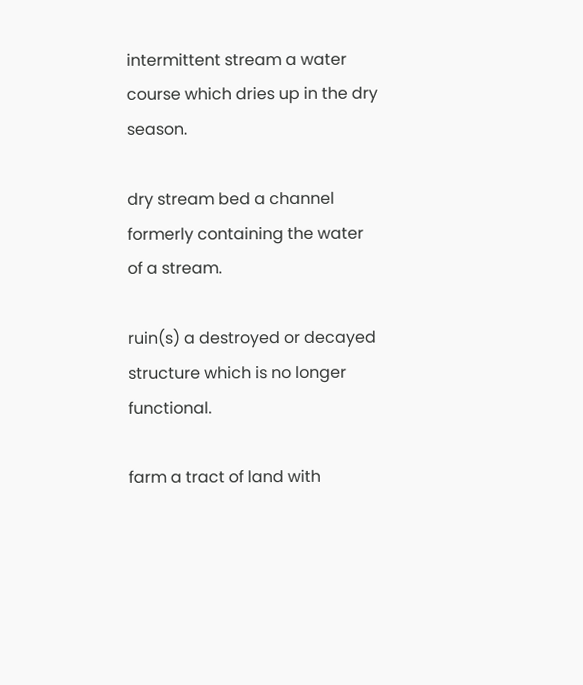intermittent stream a water course which dries up in the dry season.

dry stream bed a channel formerly containing the water of a stream.

ruin(s) a destroyed or decayed structure which is no longer functional.

farm a tract of land with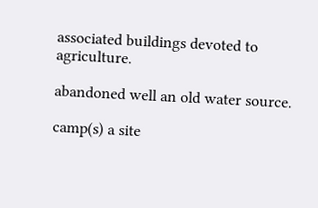associated buildings devoted to agriculture.

abandoned well an old water source.

camp(s) a site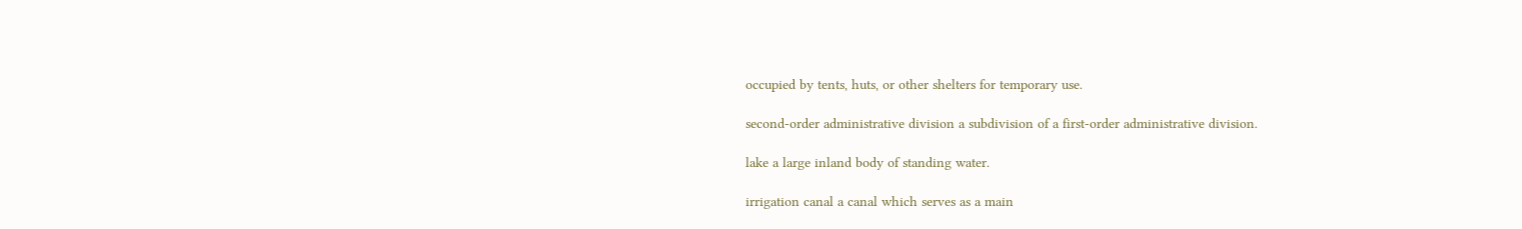occupied by tents, huts, or other shelters for temporary use.

second-order administrative division a subdivision of a first-order administrative division.

lake a large inland body of standing water.

irrigation canal a canal which serves as a main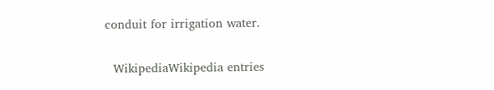conduit for irrigation water.

  WikipediaWikipedia entries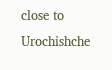close to Urochishche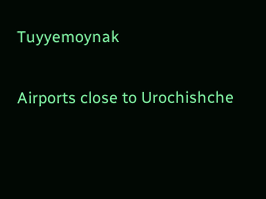Tuyyemoynak

Airports close to Urochishche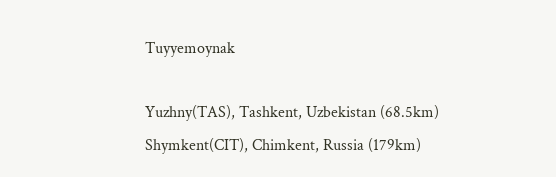Tuyyemoynak

Yuzhny(TAS), Tashkent, Uzbekistan (68.5km)
Shymkent(CIT), Chimkent, Russia (179km)